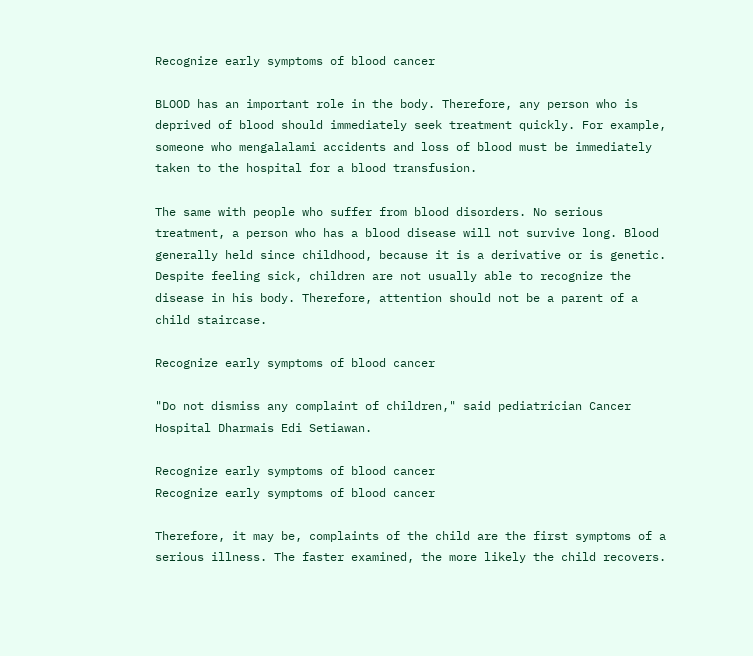Recognize early symptoms of blood cancer

BLOOD has an important role in the body. Therefore, any person who is deprived of blood should immediately seek treatment quickly. For example, someone who mengalalami accidents and loss of blood must be immediately taken to the hospital for a blood transfusion.

The same with people who suffer from blood disorders. No serious treatment, a person who has a blood disease will not survive long. Blood generally held since childhood, because it is a derivative or is genetic. Despite feeling sick, children are not usually able to recognize the disease in his body. Therefore, attention should not be a parent of a child staircase.

Recognize early symptoms of blood cancer

"Do not dismiss any complaint of children," said pediatrician Cancer Hospital Dharmais Edi Setiawan.

Recognize early symptoms of blood cancer
Recognize early symptoms of blood cancer

Therefore, it may be, complaints of the child are the first symptoms of a serious illness. The faster examined, the more likely the child recovers.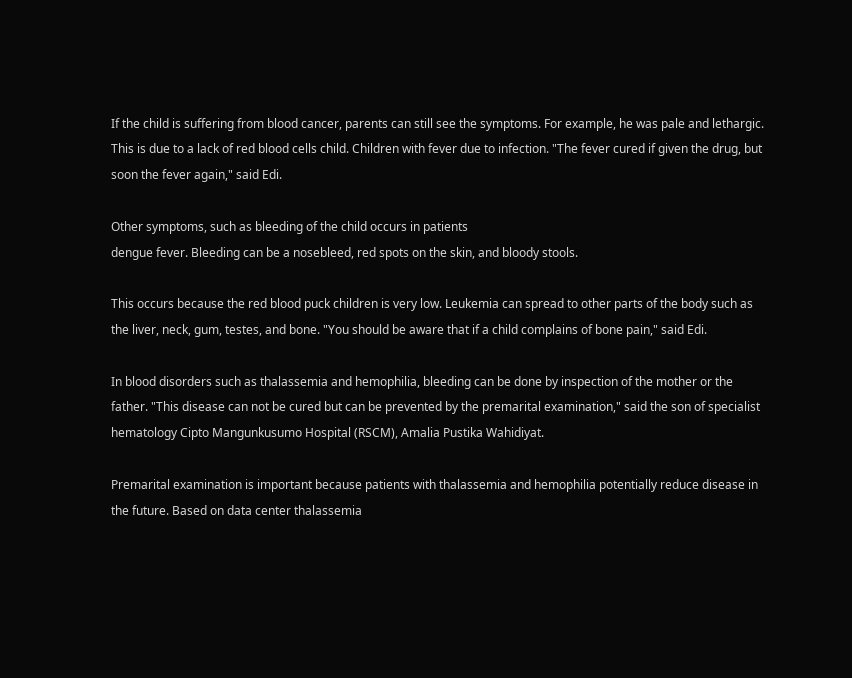If the child is suffering from blood cancer, parents can still see the symptoms. For example, he was pale and lethargic. This is due to a lack of red blood cells child. Children with fever due to infection. "The fever cured if given the drug, but soon the fever again," said Edi.

Other symptoms, such as bleeding of the child occurs in patients
dengue fever. Bleeding can be a nosebleed, red spots on the skin, and bloody stools.

This occurs because the red blood puck children is very low. Leukemia can spread to other parts of the body such as the liver, neck, gum, testes, and bone. "You should be aware that if a child complains of bone pain," said Edi.

In blood disorders such as thalassemia and hemophilia, bleeding can be done by inspection of the mother or the father. "This disease can not be cured but can be prevented by the premarital examination," said the son of specialist hematology Cipto Mangunkusumo Hospital (RSCM), Amalia Pustika Wahidiyat.

Premarital examination is important because patients with thalassemia and hemophilia potentially reduce disease in the future. Based on data center thalassemia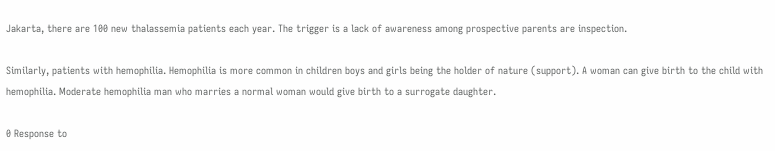Jakarta, there are 100 new thalassemia patients each year. The trigger is a lack of awareness among prospective parents are inspection.

Similarly, patients with hemophilia. Hemophilia is more common in children boys and girls being the holder of nature (support). A woman can give birth to the child with hemophilia. Moderate hemophilia man who marries a normal woman would give birth to a surrogate daughter.

0 Response to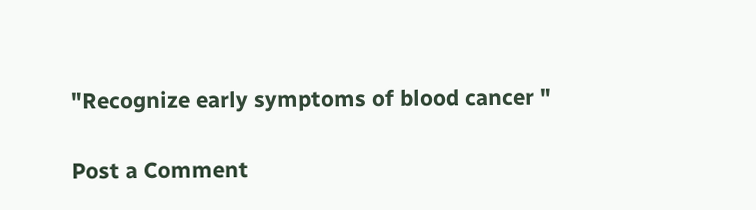"Recognize early symptoms of blood cancer "

Post a Comment